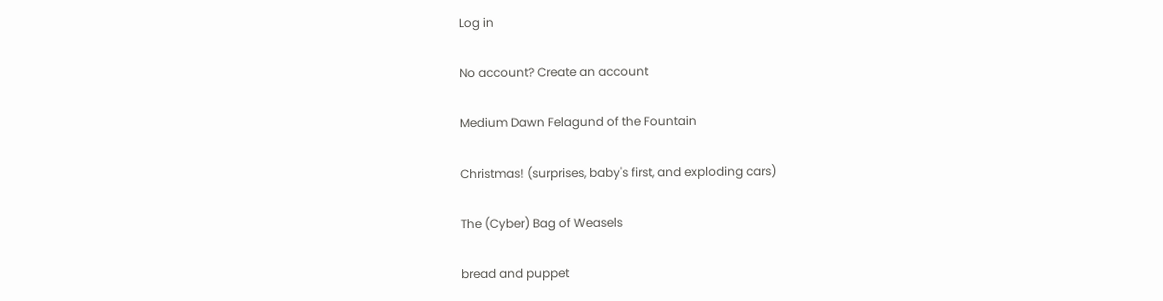Log in

No account? Create an account

Medium Dawn Felagund of the Fountain

Christmas! (surprises, baby's first, and exploding cars)

The (Cyber) Bag of Weasels

bread and puppet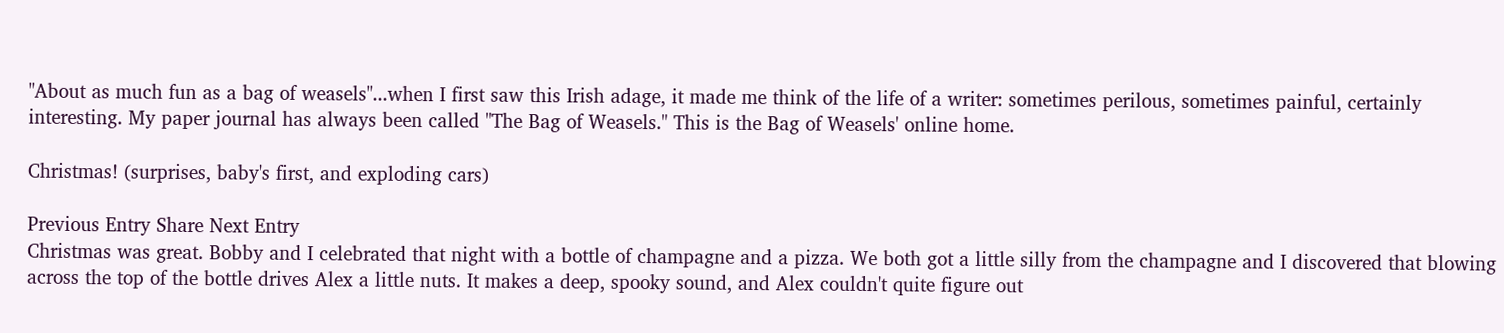"About as much fun as a bag of weasels"...when I first saw this Irish adage, it made me think of the life of a writer: sometimes perilous, sometimes painful, certainly interesting. My paper journal has always been called "The Bag of Weasels." This is the Bag of Weasels' online home.

Christmas! (surprises, baby's first, and exploding cars)

Previous Entry Share Next Entry
Christmas was great. Bobby and I celebrated that night with a bottle of champagne and a pizza. We both got a little silly from the champagne and I discovered that blowing across the top of the bottle drives Alex a little nuts. It makes a deep, spooky sound, and Alex couldn't quite figure out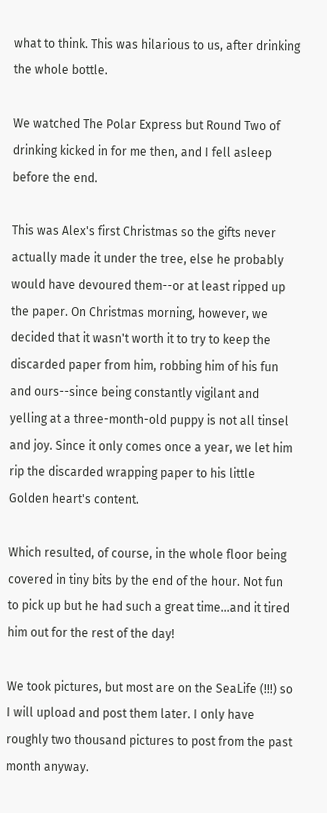what to think. This was hilarious to us, after drinking the whole bottle.

We watched The Polar Express but Round Two of drinking kicked in for me then, and I fell asleep before the end.

This was Alex's first Christmas so the gifts never actually made it under the tree, else he probably would have devoured them--or at least ripped up the paper. On Christmas morning, however, we decided that it wasn't worth it to try to keep the discarded paper from him, robbing him of his fun and ours--since being constantly vigilant and yelling at a three-month-old puppy is not all tinsel and joy. Since it only comes once a year, we let him rip the discarded wrapping paper to his little Golden heart's content.

Which resulted, of course, in the whole floor being covered in tiny bits by the end of the hour. Not fun to pick up but he had such a great time...and it tired him out for the rest of the day!

We took pictures, but most are on the SeaLife (!!!) so I will upload and post them later. I only have roughly two thousand pictures to post from the past month anyway.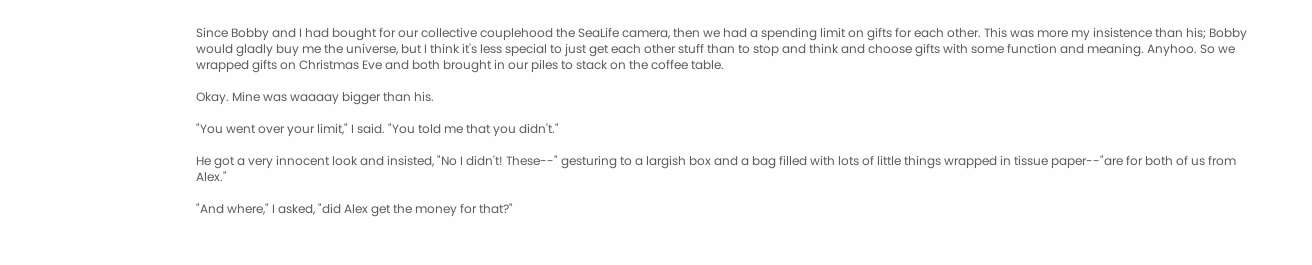Since Bobby and I had bought for our collective couplehood the SeaLife camera, then we had a spending limit on gifts for each other. This was more my insistence than his; Bobby would gladly buy me the universe, but I think it's less special to just get each other stuff than to stop and think and choose gifts with some function and meaning. Anyhoo. So we wrapped gifts on Christmas Eve and both brought in our piles to stack on the coffee table.

Okay. Mine was waaaay bigger than his.

"You went over your limit," I said. "You told me that you didn't."

He got a very innocent look and insisted, "No I didn't! These--" gesturing to a largish box and a bag filled with lots of little things wrapped in tissue paper--"are for both of us from Alex."

"And where," I asked, "did Alex get the money for that?"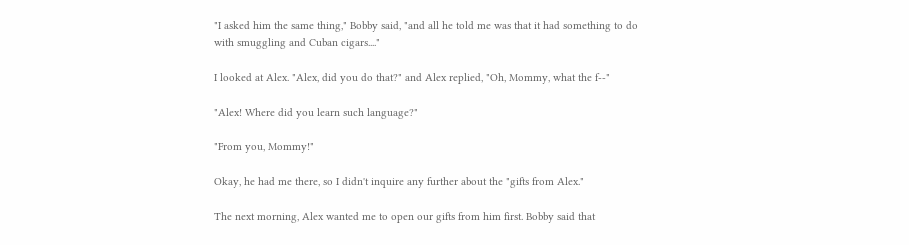"I asked him the same thing," Bobby said, "and all he told me was that it had something to do with smuggling and Cuban cigars...."

I looked at Alex. "Alex, did you do that?" and Alex replied, "Oh, Mommy, what the f--"

"Alex! Where did you learn such language?"

"From you, Mommy!"

Okay, he had me there, so I didn't inquire any further about the "gifts from Alex."

The next morning, Alex wanted me to open our gifts from him first. Bobby said that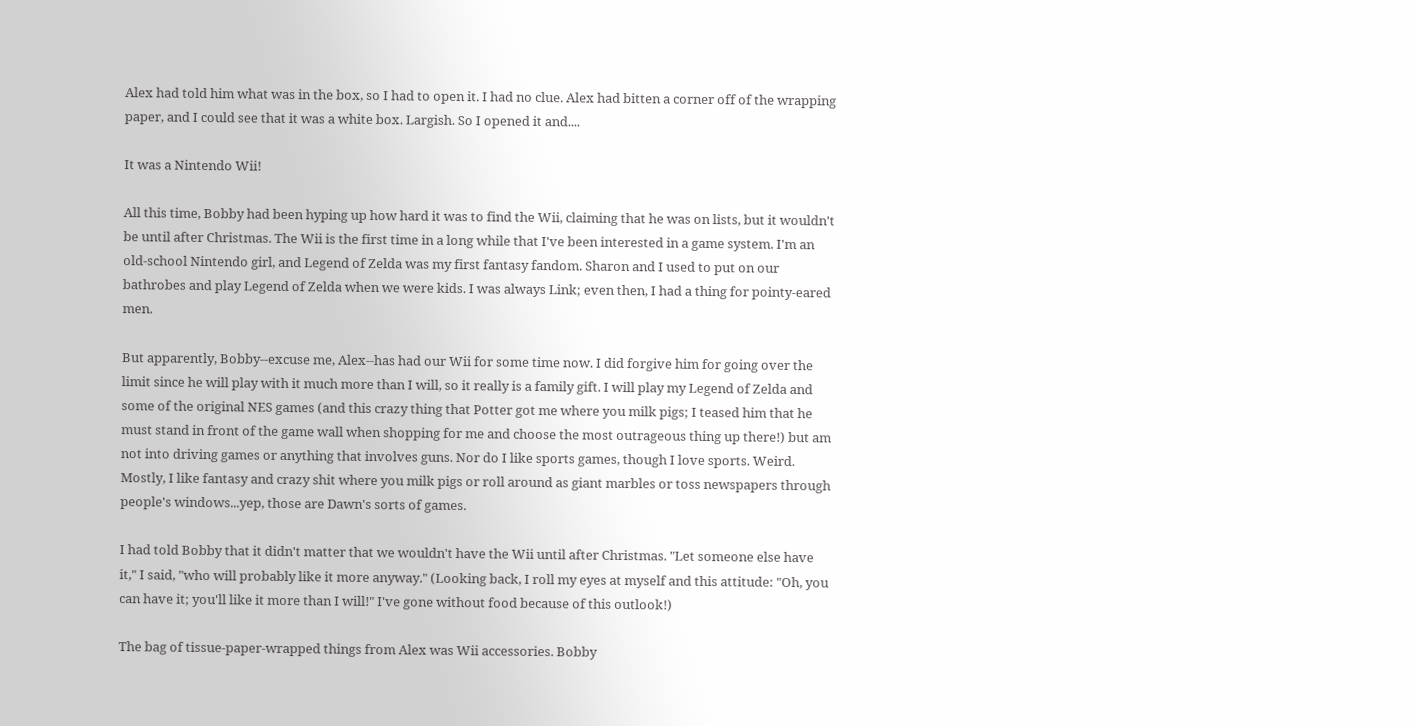Alex had told him what was in the box, so I had to open it. I had no clue. Alex had bitten a corner off of the wrapping paper, and I could see that it was a white box. Largish. So I opened it and....

It was a Nintendo Wii!

All this time, Bobby had been hyping up how hard it was to find the Wii, claiming that he was on lists, but it wouldn't be until after Christmas. The Wii is the first time in a long while that I've been interested in a game system. I'm an old-school Nintendo girl, and Legend of Zelda was my first fantasy fandom. Sharon and I used to put on our bathrobes and play Legend of Zelda when we were kids. I was always Link; even then, I had a thing for pointy-eared men.

But apparently, Bobby--excuse me, Alex--has had our Wii for some time now. I did forgive him for going over the limit since he will play with it much more than I will, so it really is a family gift. I will play my Legend of Zelda and some of the original NES games (and this crazy thing that Potter got me where you milk pigs; I teased him that he must stand in front of the game wall when shopping for me and choose the most outrageous thing up there!) but am not into driving games or anything that involves guns. Nor do I like sports games, though I love sports. Weird. Mostly, I like fantasy and crazy shit where you milk pigs or roll around as giant marbles or toss newspapers through people's windows...yep, those are Dawn's sorts of games.

I had told Bobby that it didn't matter that we wouldn't have the Wii until after Christmas. "Let someone else have it," I said, "who will probably like it more anyway." (Looking back, I roll my eyes at myself and this attitude: "Oh, you can have it; you'll like it more than I will!" I've gone without food because of this outlook!)

The bag of tissue-paper-wrapped things from Alex was Wii accessories. Bobby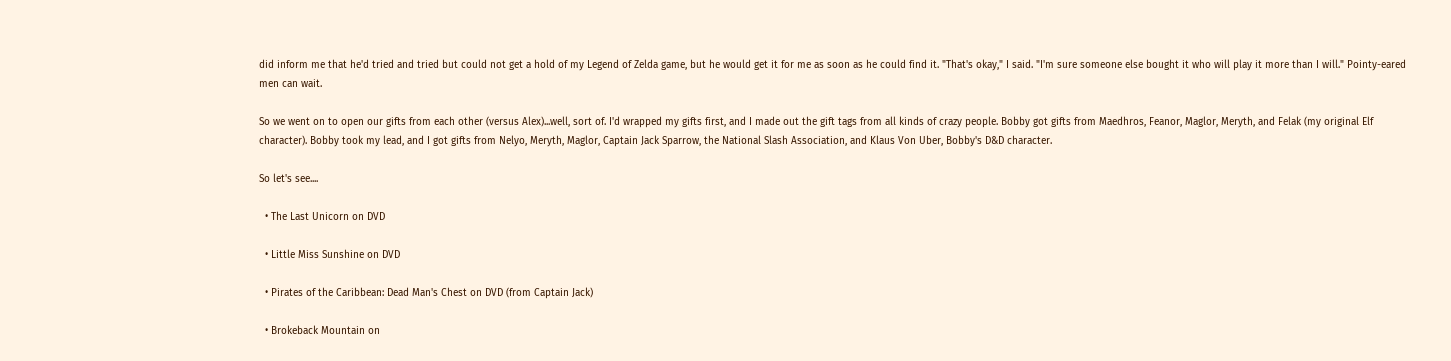did inform me that he'd tried and tried but could not get a hold of my Legend of Zelda game, but he would get it for me as soon as he could find it. "That's okay," I said. "I'm sure someone else bought it who will play it more than I will." Pointy-eared men can wait.

So we went on to open our gifts from each other (versus Alex)...well, sort of. I'd wrapped my gifts first, and I made out the gift tags from all kinds of crazy people. Bobby got gifts from Maedhros, Feanor, Maglor, Meryth, and Felak (my original Elf character). Bobby took my lead, and I got gifts from Nelyo, Meryth, Maglor, Captain Jack Sparrow, the National Slash Association, and Klaus Von Uber, Bobby's D&D character.

So let's see....

  • The Last Unicorn on DVD

  • Little Miss Sunshine on DVD

  • Pirates of the Caribbean: Dead Man's Chest on DVD (from Captain Jack)

  • Brokeback Mountain on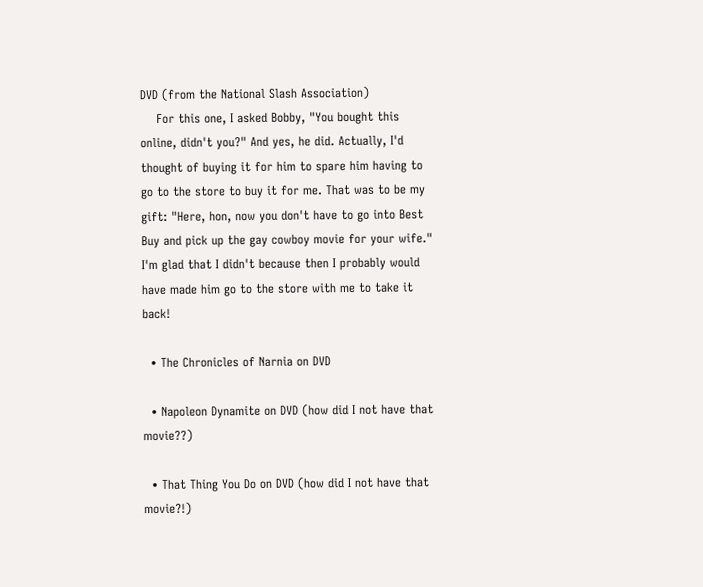DVD (from the National Slash Association)
    For this one, I asked Bobby, "You bought this online, didn't you?" And yes, he did. Actually, I'd thought of buying it for him to spare him having to go to the store to buy it for me. That was to be my gift: "Here, hon, now you don't have to go into Best Buy and pick up the gay cowboy movie for your wife." I'm glad that I didn't because then I probably would have made him go to the store with me to take it back!

  • The Chronicles of Narnia on DVD

  • Napoleon Dynamite on DVD (how did I not have that movie??)

  • That Thing You Do on DVD (how did I not have that movie?!)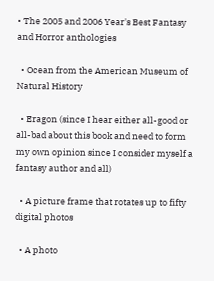• The 2005 and 2006 Year's Best Fantasy and Horror anthologies

  • Ocean from the American Museum of Natural History

  • Eragon (since I hear either all-good or all-bad about this book and need to form my own opinion since I consider myself a fantasy author and all)

  • A picture frame that rotates up to fifty digital photos

  • A photo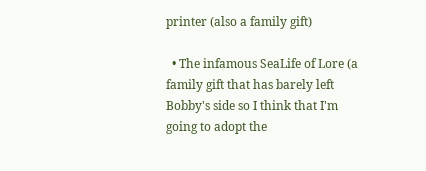printer (also a family gift)

  • The infamous SeaLife of Lore (a family gift that has barely left Bobby's side so I think that I'm going to adopt the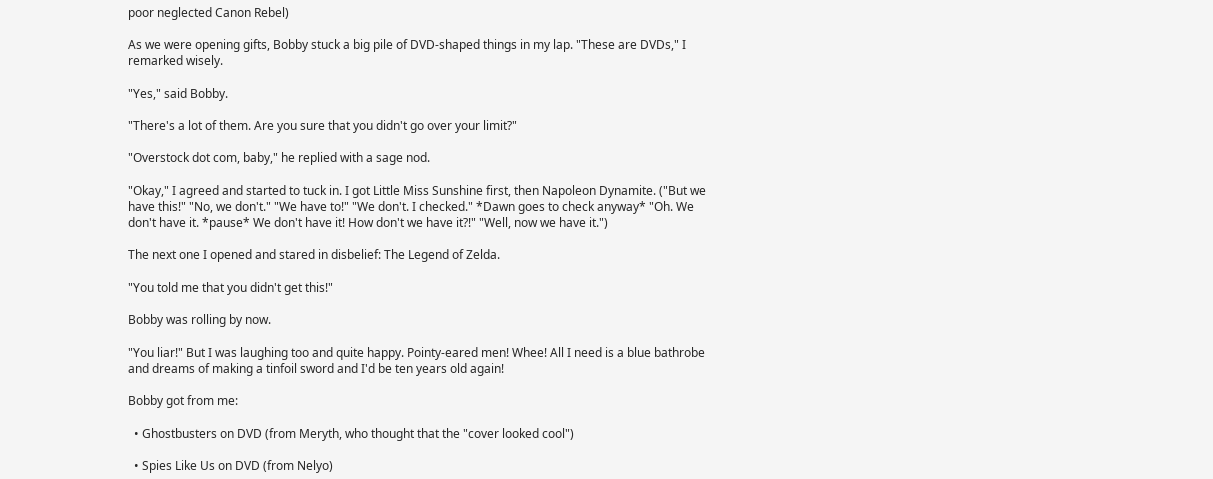poor neglected Canon Rebel)

As we were opening gifts, Bobby stuck a big pile of DVD-shaped things in my lap. "These are DVDs," I remarked wisely.

"Yes," said Bobby.

"There's a lot of them. Are you sure that you didn't go over your limit?"

"Overstock dot com, baby," he replied with a sage nod.

"Okay," I agreed and started to tuck in. I got Little Miss Sunshine first, then Napoleon Dynamite. ("But we have this!" "No, we don't." "We have to!" "We don't. I checked." *Dawn goes to check anyway* "Oh. We don't have it. *pause* We don't have it! How don't we have it?!" "Well, now we have it.")

The next one I opened and stared in disbelief: The Legend of Zelda.

"You told me that you didn't get this!"

Bobby was rolling by now.

"You liar!" But I was laughing too and quite happy. Pointy-eared men! Whee! All I need is a blue bathrobe and dreams of making a tinfoil sword and I'd be ten years old again!

Bobby got from me:

  • Ghostbusters on DVD (from Meryth, who thought that the "cover looked cool")

  • Spies Like Us on DVD (from Nelyo)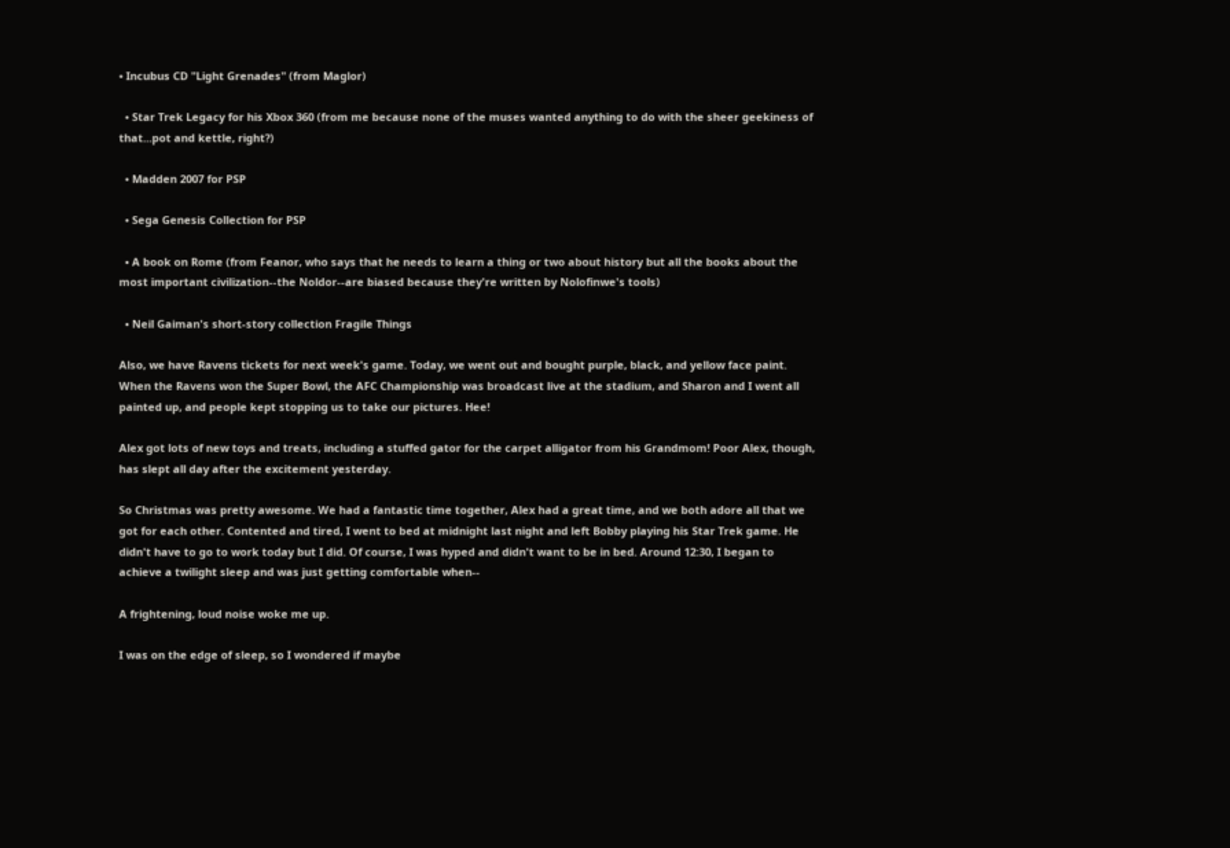• Incubus CD "Light Grenades" (from Maglor)

  • Star Trek Legacy for his Xbox 360 (from me because none of the muses wanted anything to do with the sheer geekiness of that...pot and kettle, right?)

  • Madden 2007 for PSP

  • Sega Genesis Collection for PSP

  • A book on Rome (from Feanor, who says that he needs to learn a thing or two about history but all the books about the most important civilization--the Noldor--are biased because they're written by Nolofinwe's tools)

  • Neil Gaiman's short-story collection Fragile Things

Also, we have Ravens tickets for next week's game. Today, we went out and bought purple, black, and yellow face paint. When the Ravens won the Super Bowl, the AFC Championship was broadcast live at the stadium, and Sharon and I went all painted up, and people kept stopping us to take our pictures. Hee!

Alex got lots of new toys and treats, including a stuffed gator for the carpet alligator from his Grandmom! Poor Alex, though, has slept all day after the excitement yesterday.

So Christmas was pretty awesome. We had a fantastic time together, Alex had a great time, and we both adore all that we got for each other. Contented and tired, I went to bed at midnight last night and left Bobby playing his Star Trek game. He didn't have to go to work today but I did. Of course, I was hyped and didn't want to be in bed. Around 12:30, I began to achieve a twilight sleep and was just getting comfortable when--

A frightening, loud noise woke me up.

I was on the edge of sleep, so I wondered if maybe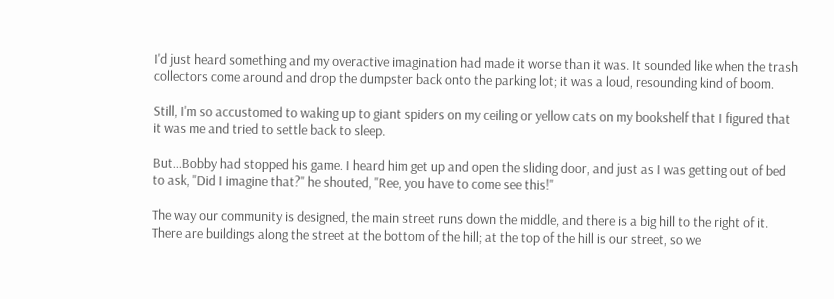I'd just heard something and my overactive imagination had made it worse than it was. It sounded like when the trash collectors come around and drop the dumpster back onto the parking lot; it was a loud, resounding kind of boom.

Still, I'm so accustomed to waking up to giant spiders on my ceiling or yellow cats on my bookshelf that I figured that it was me and tried to settle back to sleep.

But...Bobby had stopped his game. I heard him get up and open the sliding door, and just as I was getting out of bed to ask, "Did I imagine that?" he shouted, "Ree, you have to come see this!"

The way our community is designed, the main street runs down the middle, and there is a big hill to the right of it. There are buildings along the street at the bottom of the hill; at the top of the hill is our street, so we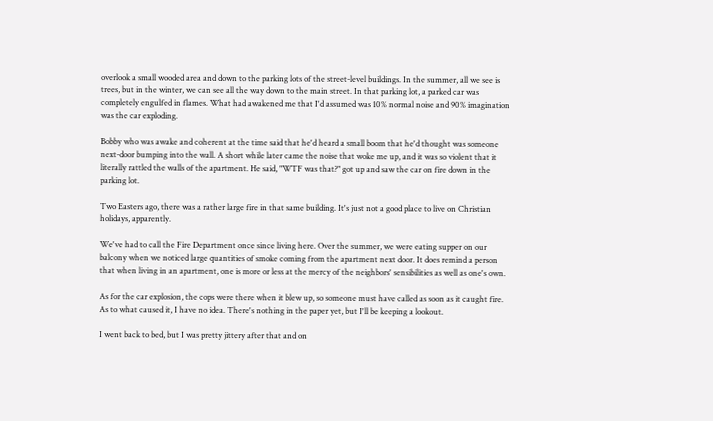overlook a small wooded area and down to the parking lots of the street-level buildings. In the summer, all we see is trees, but in the winter, we can see all the way down to the main street. In that parking lot, a parked car was completely engulfed in flames. What had awakened me that I'd assumed was 10% normal noise and 90% imagination was the car exploding.

Bobby who was awake and coherent at the time said that he'd heard a small boom that he'd thought was someone next-door bumping into the wall. A short while later came the noise that woke me up, and it was so violent that it literally rattled the walls of the apartment. He said, "WTF was that?" got up and saw the car on fire down in the parking lot.

Two Easters ago, there was a rather large fire in that same building. It's just not a good place to live on Christian holidays, apparently.

We've had to call the Fire Department once since living here. Over the summer, we were eating supper on our balcony when we noticed large quantities of smoke coming from the apartment next door. It does remind a person that when living in an apartment, one is more or less at the mercy of the neighbors' sensibilities as well as one's own.

As for the car explosion, the cops were there when it blew up, so someone must have called as soon as it caught fire. As to what caused it, I have no idea. There's nothing in the paper yet, but I'll be keeping a lookout.

I went back to bed, but I was pretty jittery after that and on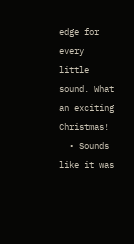edge for every little sound. What an exciting Christmas!
  • Sounds like it was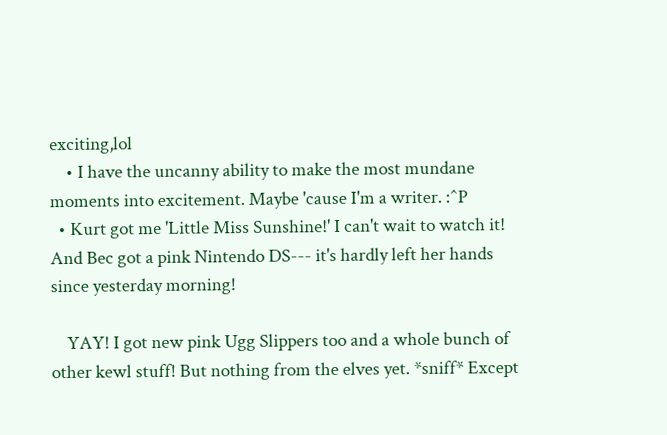exciting,lol
    • I have the uncanny ability to make the most mundane moments into excitement. Maybe 'cause I'm a writer. :^P
  • Kurt got me 'Little Miss Sunshine!' I can't wait to watch it! And Bec got a pink Nintendo DS--- it's hardly left her hands since yesterday morning!

    YAY! I got new pink Ugg Slippers too and a whole bunch of other kewl stuff! But nothing from the elves yet. *sniff* Except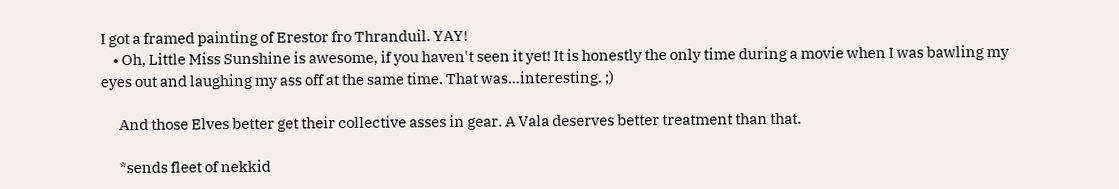I got a framed painting of Erestor fro Thranduil. YAY!
    • Oh, Little Miss Sunshine is awesome, if you haven't seen it yet! It is honestly the only time during a movie when I was bawling my eyes out and laughing my ass off at the same time. That was...interesting. ;)

      And those Elves better get their collective asses in gear. A Vala deserves better treatment than that.

      *sends fleet of nekkid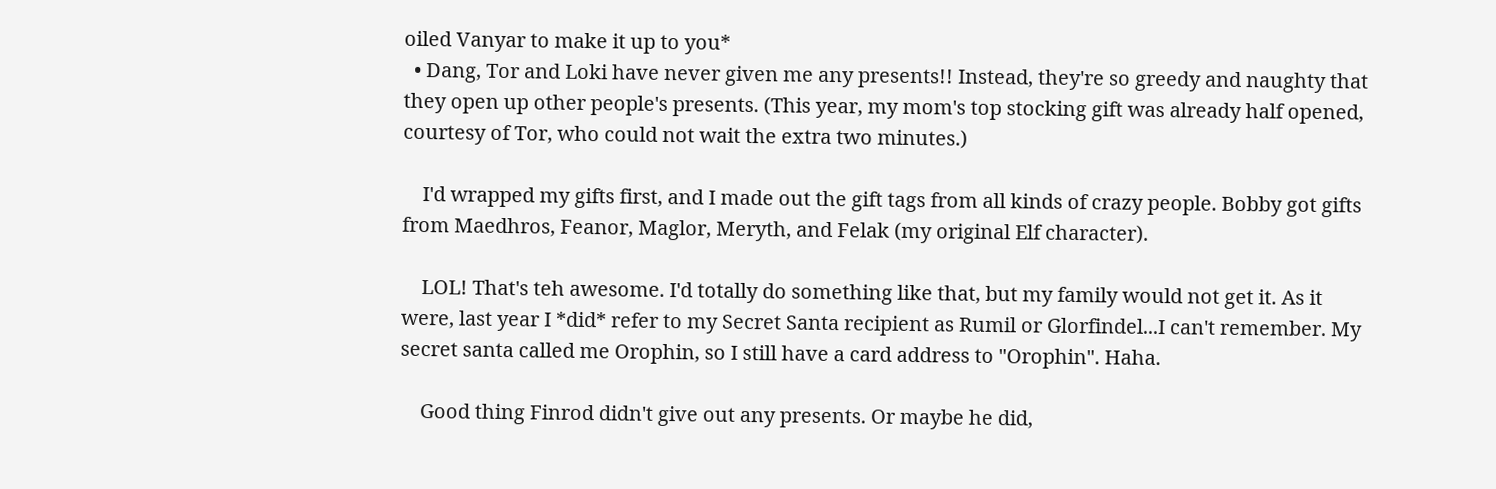oiled Vanyar to make it up to you*
  • Dang, Tor and Loki have never given me any presents!! Instead, they're so greedy and naughty that they open up other people's presents. (This year, my mom's top stocking gift was already half opened, courtesy of Tor, who could not wait the extra two minutes.)

    I'd wrapped my gifts first, and I made out the gift tags from all kinds of crazy people. Bobby got gifts from Maedhros, Feanor, Maglor, Meryth, and Felak (my original Elf character).

    LOL! That's teh awesome. I'd totally do something like that, but my family would not get it. As it were, last year I *did* refer to my Secret Santa recipient as Rumil or Glorfindel...I can't remember. My secret santa called me Orophin, so I still have a card address to "Orophin". Haha.

    Good thing Finrod didn't give out any presents. Or maybe he did,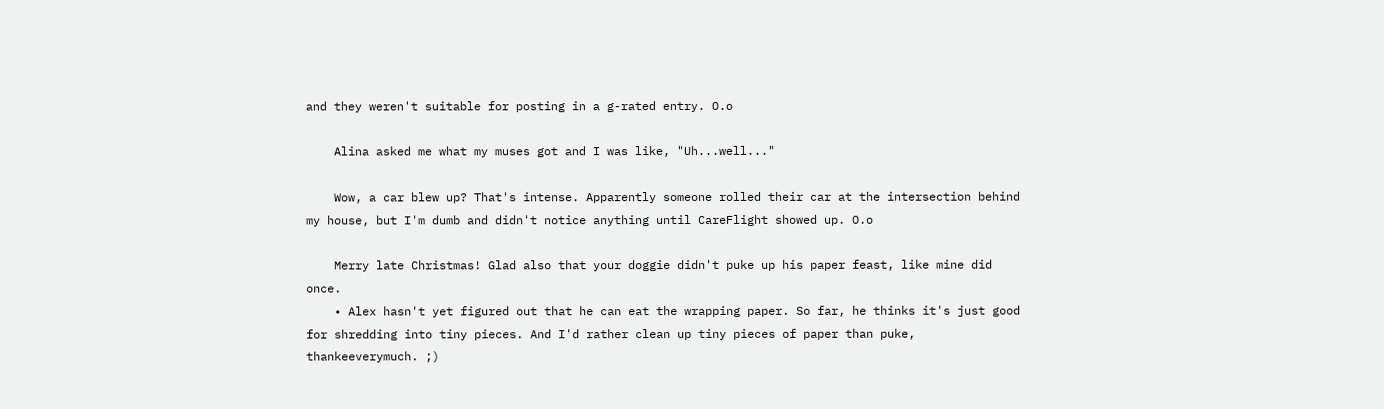and they weren't suitable for posting in a g-rated entry. O.o

    Alina asked me what my muses got and I was like, "Uh...well..."

    Wow, a car blew up? That's intense. Apparently someone rolled their car at the intersection behind my house, but I'm dumb and didn't notice anything until CareFlight showed up. O.o

    Merry late Christmas! Glad also that your doggie didn't puke up his paper feast, like mine did once.
    • Alex hasn't yet figured out that he can eat the wrapping paper. So far, he thinks it's just good for shredding into tiny pieces. And I'd rather clean up tiny pieces of paper than puke, thankeeverymuch. ;)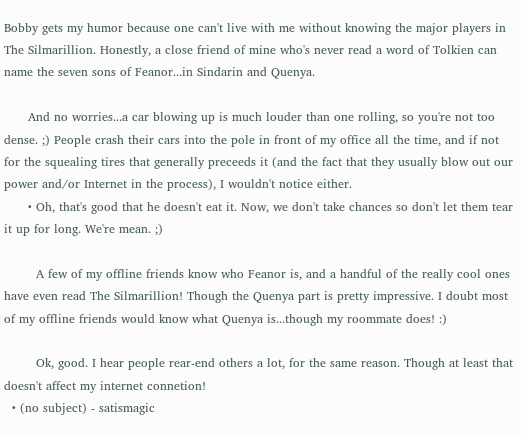Bobby gets my humor because one can't live with me without knowing the major players in The Silmarillion. Honestly, a close friend of mine who's never read a word of Tolkien can name the seven sons of Feanor...in Sindarin and Quenya.

      And no worries...a car blowing up is much louder than one rolling, so you're not too dense. ;) People crash their cars into the pole in front of my office all the time, and if not for the squealing tires that generally preceeds it (and the fact that they usually blow out our power and/or Internet in the process), I wouldn't notice either.
      • Oh, that's good that he doesn't eat it. Now, we don't take chances so don't let them tear it up for long. We're mean. ;)

        A few of my offline friends know who Feanor is, and a handful of the really cool ones have even read The Silmarillion! Though the Quenya part is pretty impressive. I doubt most of my offline friends would know what Quenya is...though my roommate does! :)

        Ok, good. I hear people rear-end others a lot, for the same reason. Though at least that doesn't affect my internet connetion!
  • (no subject) - satismagic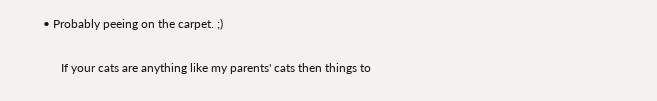• Probably peeing on the carpet. ;)

      If your cats are anything like my parents' cats then things to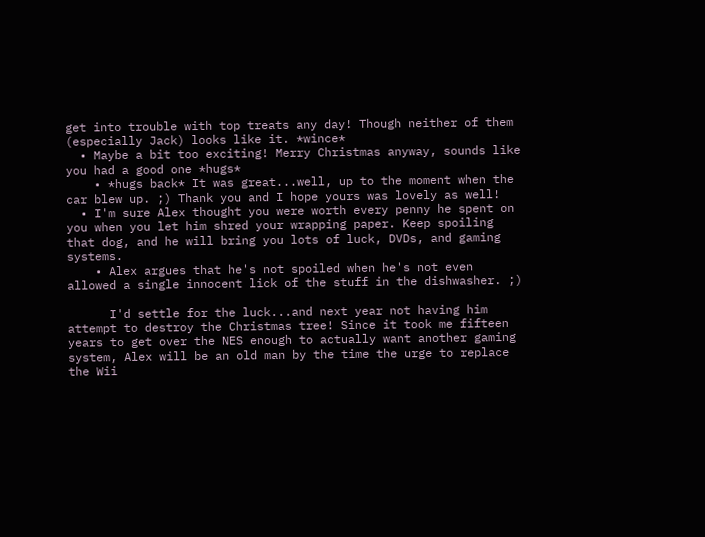get into trouble with top treats any day! Though neither of them (especially Jack) looks like it. *wince*
  • Maybe a bit too exciting! Merry Christmas anyway, sounds like you had a good one *hugs*
    • *hugs back* It was great...well, up to the moment when the car blew up. ;) Thank you and I hope yours was lovely as well!
  • I'm sure Alex thought you were worth every penny he spent on you when you let him shred your wrapping paper. Keep spoiling that dog, and he will bring you lots of luck, DVDs, and gaming systems.
    • Alex argues that he's not spoiled when he's not even allowed a single innocent lick of the stuff in the dishwasher. ;)

      I'd settle for the luck...and next year not having him attempt to destroy the Christmas tree! Since it took me fifteen years to get over the NES enough to actually want another gaming system, Alex will be an old man by the time the urge to replace the Wii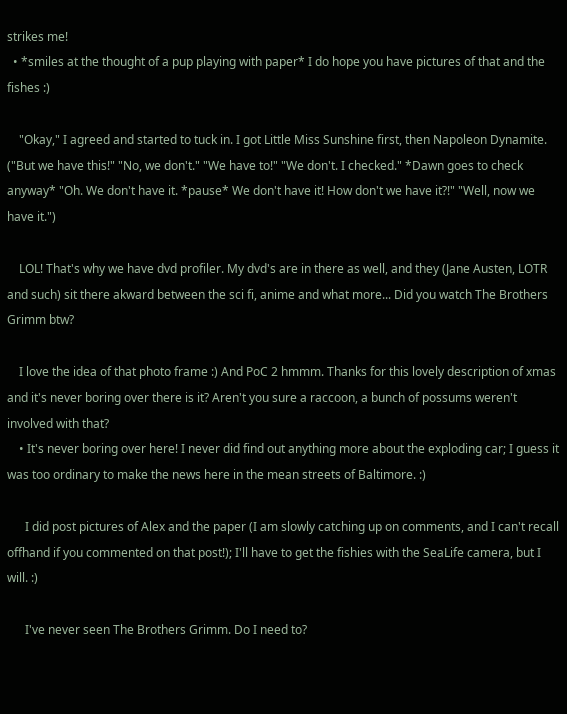strikes me!
  • *smiles at the thought of a pup playing with paper* I do hope you have pictures of that and the fishes :)

    "Okay," I agreed and started to tuck in. I got Little Miss Sunshine first, then Napoleon Dynamite. ("But we have this!" "No, we don't." "We have to!" "We don't. I checked." *Dawn goes to check anyway* "Oh. We don't have it. *pause* We don't have it! How don't we have it?!" "Well, now we have it.")

    LOL! That's why we have dvd profiler. My dvd's are in there as well, and they (Jane Austen, LOTR and such) sit there akward between the sci fi, anime and what more... Did you watch The Brothers Grimm btw?

    I love the idea of that photo frame :) And PoC 2 hmmm. Thanks for this lovely description of xmas and it's never boring over there is it? Aren't you sure a raccoon, a bunch of possums weren't involved with that?
    • It's never boring over here! I never did find out anything more about the exploding car; I guess it was too ordinary to make the news here in the mean streets of Baltimore. :)

      I did post pictures of Alex and the paper (I am slowly catching up on comments, and I can't recall offhand if you commented on that post!); I'll have to get the fishies with the SeaLife camera, but I will. :)

      I've never seen The Brothers Grimm. Do I need to?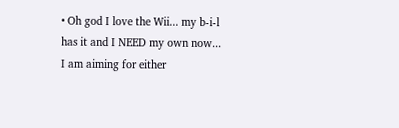• Oh god I love the Wii... my b-i-l has it and I NEED my own now... I am aiming for either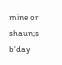mine or shaun;s b'day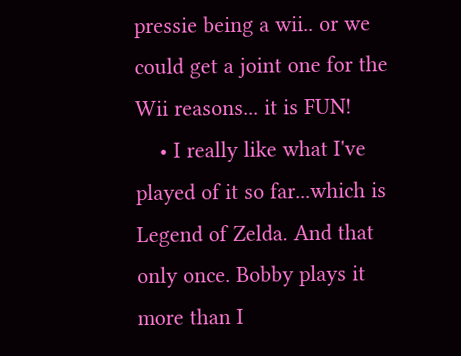pressie being a wii.. or we could get a joint one for the Wii reasons... it is FUN!
    • I really like what I've played of it so far...which is Legend of Zelda. And that only once. Bobby plays it more than I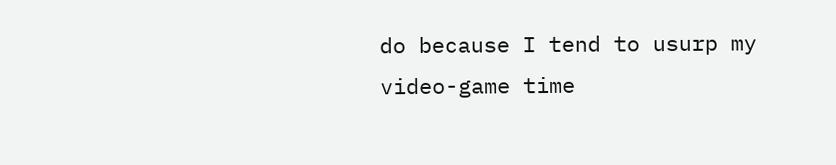do because I tend to usurp my video-game time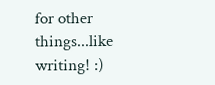for other things...like writing! :)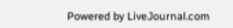Powered by LiveJournal.com